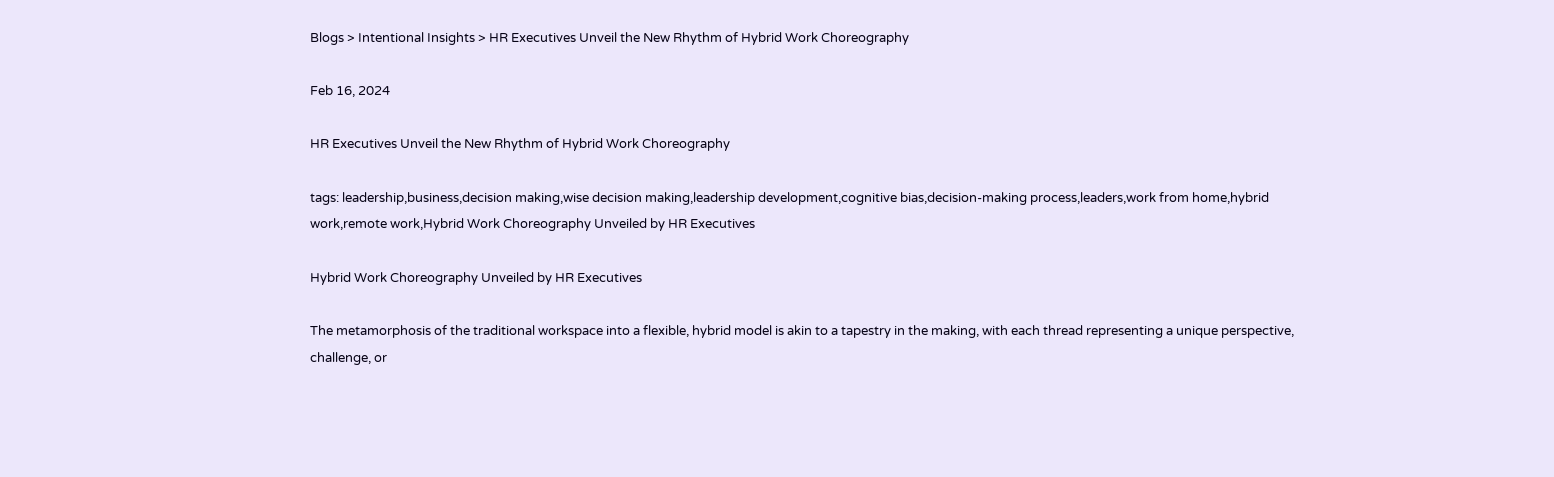Blogs > Intentional Insights > HR Executives Unveil the New Rhythm of Hybrid Work Choreography

Feb 16, 2024

HR Executives Unveil the New Rhythm of Hybrid Work Choreography

tags: leadership,business,decision making,wise decision making,leadership development,cognitive bias,decision-making process,leaders,work from home,hybrid work,remote work,Hybrid Work Choreography Unveiled by HR Executives

Hybrid Work Choreography Unveiled by HR Executives

The metamorphosis of the traditional workspace into a flexible, hybrid model is akin to a tapestry in the making, with each thread representing a unique perspective, challenge, or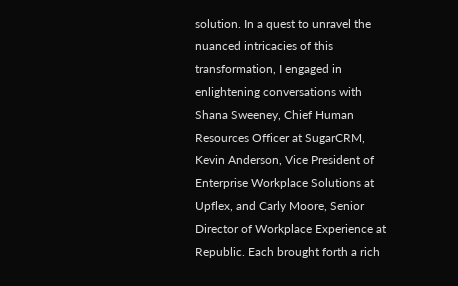solution. In a quest to unravel the nuanced intricacies of this transformation, I engaged in enlightening conversations with Shana Sweeney, Chief Human Resources Officer at SugarCRM, Kevin Anderson, Vice President of Enterprise Workplace Solutions at Upflex, and Carly Moore, Senior Director of Workplace Experience at Republic. Each brought forth a rich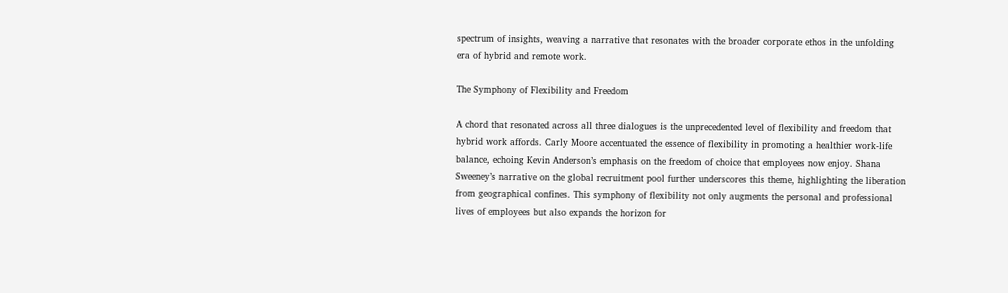spectrum of insights, weaving a narrative that resonates with the broader corporate ethos in the unfolding era of hybrid and remote work.

The Symphony of Flexibility and Freedom

A chord that resonated across all three dialogues is the unprecedented level of flexibility and freedom that hybrid work affords. Carly Moore accentuated the essence of flexibility in promoting a healthier work-life balance, echoing Kevin Anderson’s emphasis on the freedom of choice that employees now enjoy. Shana Sweeney’s narrative on the global recruitment pool further underscores this theme, highlighting the liberation from geographical confines. This symphony of flexibility not only augments the personal and professional lives of employees but also expands the horizon for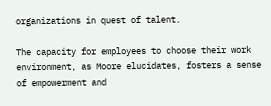organizations in quest of talent.

The capacity for employees to choose their work environment, as Moore elucidates, fosters a sense of empowerment and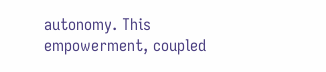autonomy. This empowerment, coupled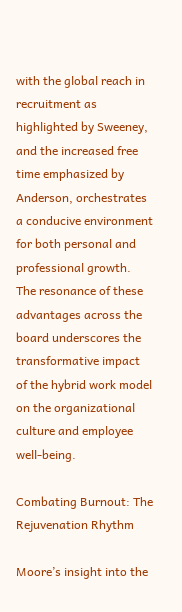with the global reach in recruitment as highlighted by Sweeney, and the increased free time emphasized by Anderson, orchestrates a conducive environment for both personal and professional growth. The resonance of these advantages across the board underscores the transformative impact of the hybrid work model on the organizational culture and employee well-being.

Combating Burnout: The Rejuvenation Rhythm

Moore’s insight into the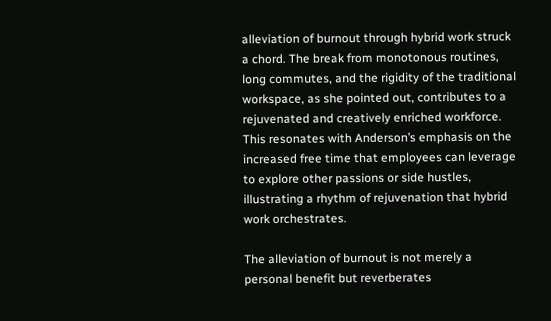alleviation of burnout through hybrid work struck a chord. The break from monotonous routines, long commutes, and the rigidity of the traditional workspace, as she pointed out, contributes to a rejuvenated and creatively enriched workforce. This resonates with Anderson’s emphasis on the increased free time that employees can leverage to explore other passions or side hustles, illustrating a rhythm of rejuvenation that hybrid work orchestrates.

The alleviation of burnout is not merely a personal benefit but reverberates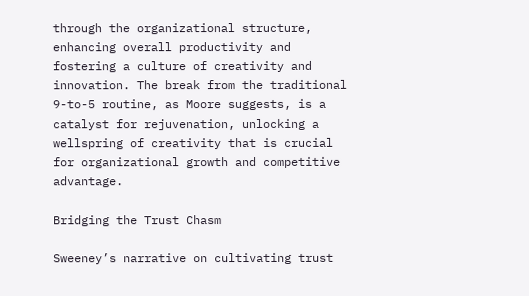through the organizational structure, enhancing overall productivity and fostering a culture of creativity and innovation. The break from the traditional 9-to-5 routine, as Moore suggests, is a catalyst for rejuvenation, unlocking a wellspring of creativity that is crucial for organizational growth and competitive advantage.

Bridging the Trust Chasm

Sweeney’s narrative on cultivating trust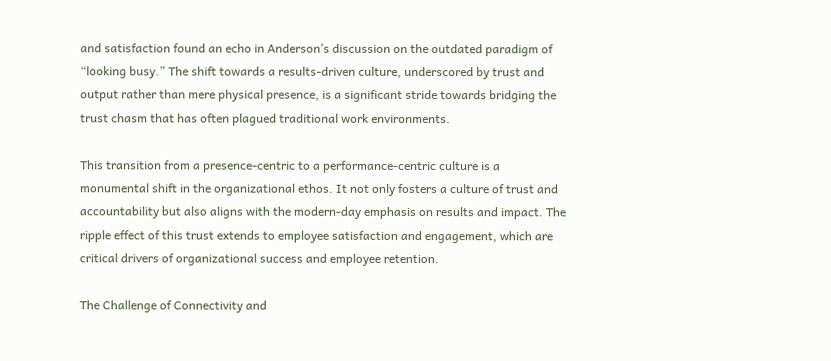and satisfaction found an echo in Anderson’s discussion on the outdated paradigm of “looking busy.” The shift towards a results-driven culture, underscored by trust and output rather than mere physical presence, is a significant stride towards bridging the trust chasm that has often plagued traditional work environments.

This transition from a presence-centric to a performance-centric culture is a monumental shift in the organizational ethos. It not only fosters a culture of trust and accountability but also aligns with the modern-day emphasis on results and impact. The ripple effect of this trust extends to employee satisfaction and engagement, which are critical drivers of organizational success and employee retention.

The Challenge of Connectivity and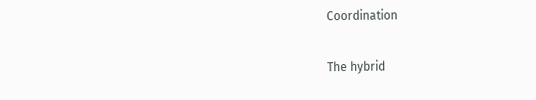Coordination

The hybrid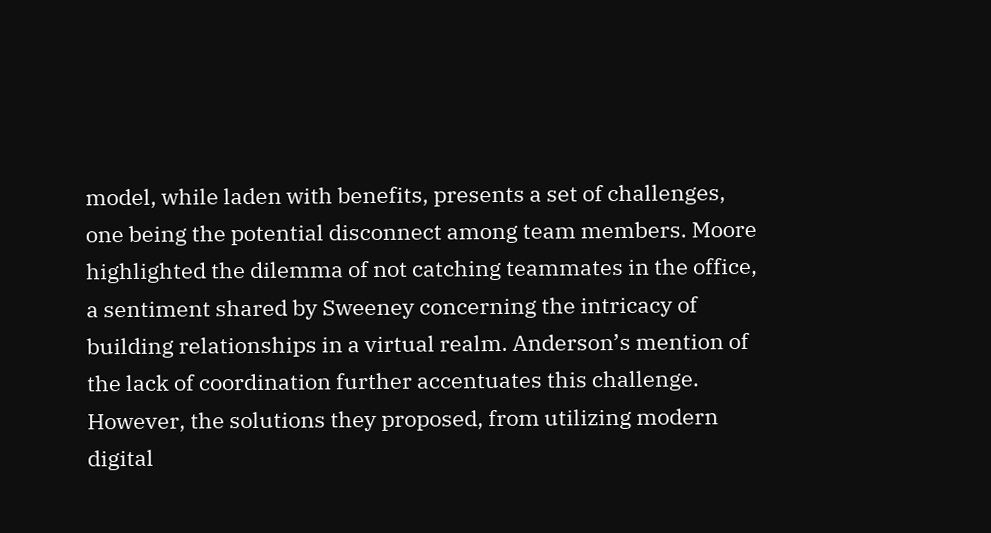model, while laden with benefits, presents a set of challenges, one being the potential disconnect among team members. Moore highlighted the dilemma of not catching teammates in the office, a sentiment shared by Sweeney concerning the intricacy of building relationships in a virtual realm. Anderson’s mention of the lack of coordination further accentuates this challenge. However, the solutions they proposed, from utilizing modern digital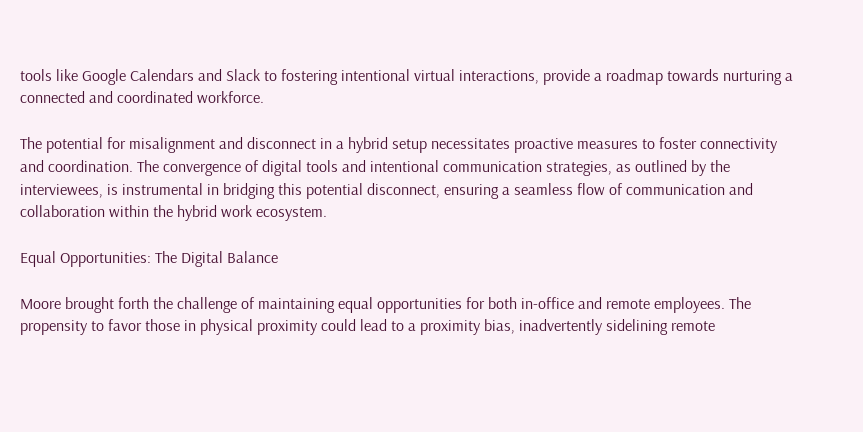tools like Google Calendars and Slack to fostering intentional virtual interactions, provide a roadmap towards nurturing a connected and coordinated workforce.

The potential for misalignment and disconnect in a hybrid setup necessitates proactive measures to foster connectivity and coordination. The convergence of digital tools and intentional communication strategies, as outlined by the interviewees, is instrumental in bridging this potential disconnect, ensuring a seamless flow of communication and collaboration within the hybrid work ecosystem.

Equal Opportunities: The Digital Balance

Moore brought forth the challenge of maintaining equal opportunities for both in-office and remote employees. The propensity to favor those in physical proximity could lead to a proximity bias, inadvertently sidelining remote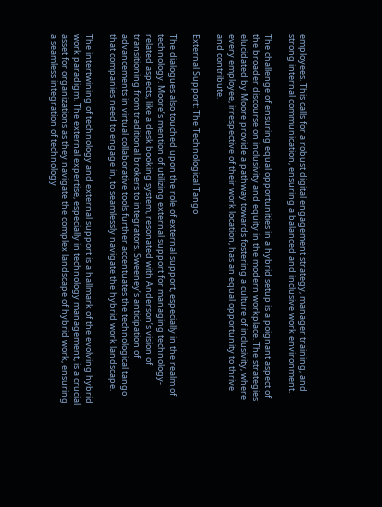employees. This calls for a robust digital engagement strategy, manager training, and strong internal communication, ensuring a balanced and inclusive work environment.

The challenge of ensuring equal opportunities in a hybrid setup is a poignant aspect of the broader discourse on inclusivity and equity in the modern workplace. The strategies elucidated by Moore provide a pathway towards fostering a culture of inclusivity, where every employee, irrespective of their work location, has an equal opportunity to thrive and contribute.

External Support: The Technological Tango

The dialogues also touched upon the role of external support, especially in the realm of technology. Moore’s mention of utilizing external support for managing technology-related aspects, like a desk booking system, resonated with Anderson’s vision of transitioning from traditional brokers to integrators. Sweeney’s anticipation of advancements in virtual collaborative tools further accentuates the technological tango that companies need to engage in, to seamlessly navigate the hybrid work landscape.

The intertwining of technology and external support is a hallmark of the evolving hybrid work paradigm. The external expertise, especially in technology management, is a crucial asset for organizations as they navigate the complex landscape of hybrid work, ensuring a seamless integration of technology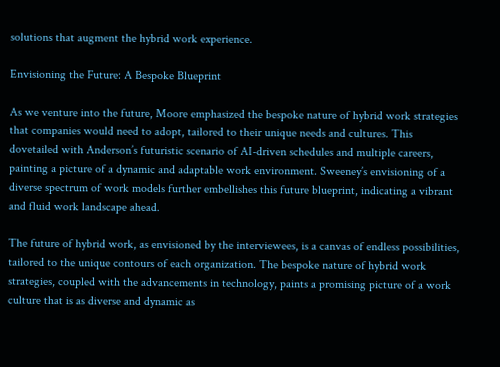solutions that augment the hybrid work experience.

Envisioning the Future: A Bespoke Blueprint

As we venture into the future, Moore emphasized the bespoke nature of hybrid work strategies that companies would need to adopt, tailored to their unique needs and cultures. This dovetailed with Anderson’s futuristic scenario of AI-driven schedules and multiple careers, painting a picture of a dynamic and adaptable work environment. Sweeney’s envisioning of a diverse spectrum of work models further embellishes this future blueprint, indicating a vibrant and fluid work landscape ahead.

The future of hybrid work, as envisioned by the interviewees, is a canvas of endless possibilities, tailored to the unique contours of each organization. The bespoke nature of hybrid work strategies, coupled with the advancements in technology, paints a promising picture of a work culture that is as diverse and dynamic as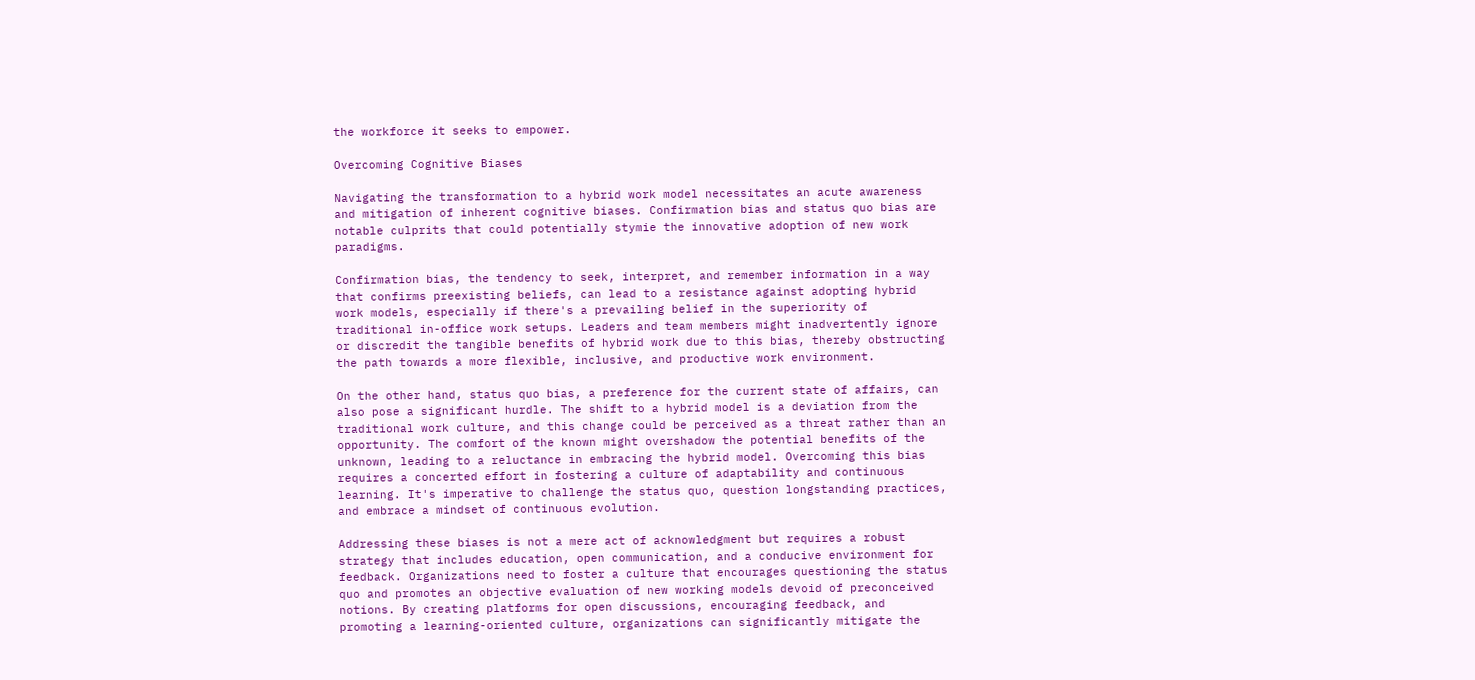the workforce it seeks to empower.

Overcoming Cognitive Biases

Navigating the transformation to a hybrid work model necessitates an acute awareness and mitigation of inherent cognitive biases. Confirmation bias and status quo bias are notable culprits that could potentially stymie the innovative adoption of new work paradigms.

Confirmation bias, the tendency to seek, interpret, and remember information in a way that confirms preexisting beliefs, can lead to a resistance against adopting hybrid work models, especially if there's a prevailing belief in the superiority of traditional in-office work setups. Leaders and team members might inadvertently ignore or discredit the tangible benefits of hybrid work due to this bias, thereby obstructing the path towards a more flexible, inclusive, and productive work environment.

On the other hand, status quo bias, a preference for the current state of affairs, can also pose a significant hurdle. The shift to a hybrid model is a deviation from the traditional work culture, and this change could be perceived as a threat rather than an opportunity. The comfort of the known might overshadow the potential benefits of the unknown, leading to a reluctance in embracing the hybrid model. Overcoming this bias requires a concerted effort in fostering a culture of adaptability and continuous learning. It's imperative to challenge the status quo, question longstanding practices, and embrace a mindset of continuous evolution.

Addressing these biases is not a mere act of acknowledgment but requires a robust strategy that includes education, open communication, and a conducive environment for feedback. Organizations need to foster a culture that encourages questioning the status quo and promotes an objective evaluation of new working models devoid of preconceived notions. By creating platforms for open discussions, encouraging feedback, and promoting a learning-oriented culture, organizations can significantly mitigate the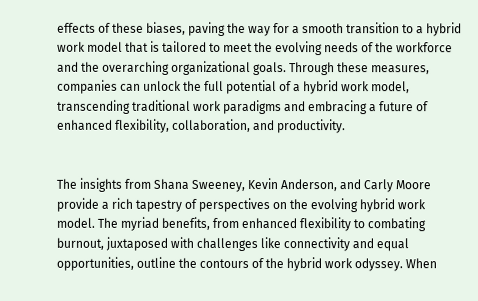effects of these biases, paving the way for a smooth transition to a hybrid work model that is tailored to meet the evolving needs of the workforce and the overarching organizational goals. Through these measures, companies can unlock the full potential of a hybrid work model, transcending traditional work paradigms and embracing a future of enhanced flexibility, collaboration, and productivity.


The insights from Shana Sweeney, Kevin Anderson, and Carly Moore provide a rich tapestry of perspectives on the evolving hybrid work model. The myriad benefits, from enhanced flexibility to combating burnout, juxtaposed with challenges like connectivity and equal opportunities, outline the contours of the hybrid work odyssey. When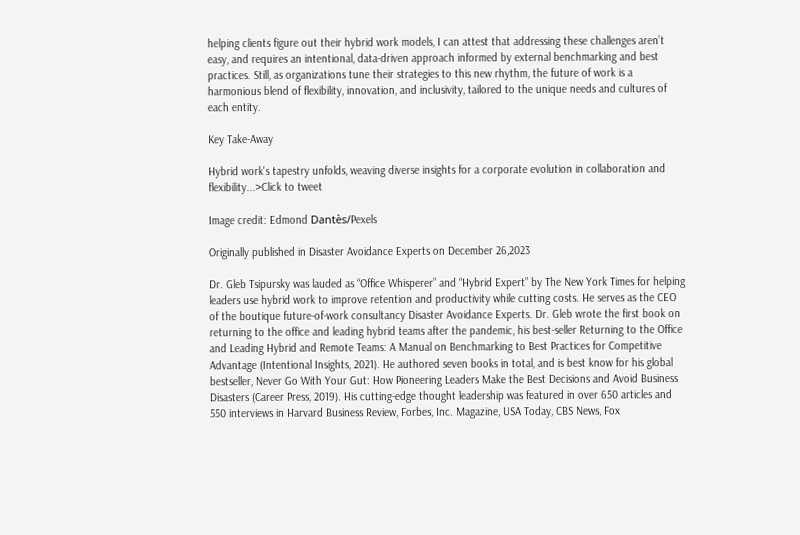helping clients figure out their hybrid work models, I can attest that addressing these challenges aren’t easy, and requires an intentional, data-driven approach informed by external benchmarking and best practices. Still, as organizations tune their strategies to this new rhythm, the future of work is a harmonious blend of flexibility, innovation, and inclusivity, tailored to the unique needs and cultures of each entity.

Key Take-Away

Hybrid work's tapestry unfolds, weaving diverse insights for a corporate evolution in collaboration and flexibility...>Click to tweet

Image credit: Edmond Dantès/Pexels

Originally published in Disaster Avoidance Experts on December 26,2023

Dr. Gleb Tsipursky was lauded as “Office Whisperer” and “Hybrid Expert” by The New York Times for helping leaders use hybrid work to improve retention and productivity while cutting costs. He serves as the CEO of the boutique future-of-work consultancy Disaster Avoidance Experts. Dr. Gleb wrote the first book on returning to the office and leading hybrid teams after the pandemic, his best-seller Returning to the Office and Leading Hybrid and Remote Teams: A Manual on Benchmarking to Best Practices for Competitive Advantage (Intentional Insights, 2021). He authored seven books in total, and is best know for his global bestseller, Never Go With Your Gut: How Pioneering Leaders Make the Best Decisions and Avoid Business Disasters (Career Press, 2019). His cutting-edge thought leadership was featured in over 650 articles and 550 interviews in Harvard Business Review, Forbes, Inc. Magazine, USA Today, CBS News, Fox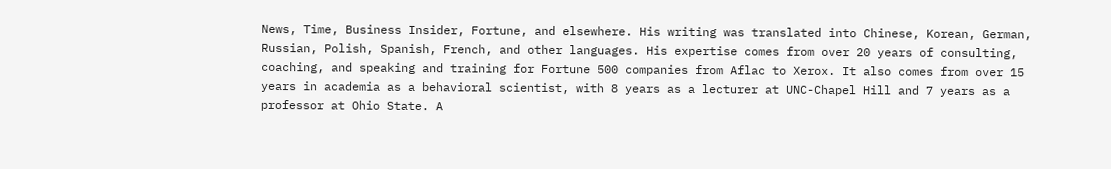News, Time, Business Insider, Fortune, and elsewhere. His writing was translated into Chinese, Korean, German, Russian, Polish, Spanish, French, and other languages. His expertise comes from over 20 years of consulting, coaching, and speaking and training for Fortune 500 companies from Aflac to Xerox. It also comes from over 15 years in academia as a behavioral scientist, with 8 years as a lecturer at UNC-Chapel Hill and 7 years as a professor at Ohio State. A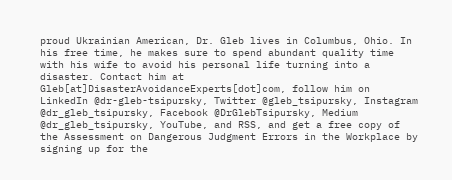proud Ukrainian American, Dr. Gleb lives in Columbus, Ohio. In his free time, he makes sure to spend abundant quality time with his wife to avoid his personal life turning into a disaster. Contact him at Gleb[at]DisasterAvoidanceExperts[dot]com, follow him on LinkedIn @dr-gleb-tsipursky, Twitter @gleb_tsipursky, Instagram @dr_gleb_tsipursky, Facebook @DrGlebTsipursky, Medium @dr_gleb_tsipursky, YouTube, and RSS, and get a free copy of the Assessment on Dangerous Judgment Errors in the Workplace by signing up for the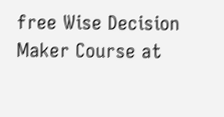free Wise Decision Maker Course at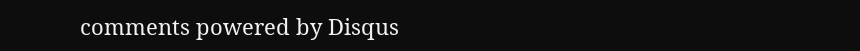comments powered by Disqus